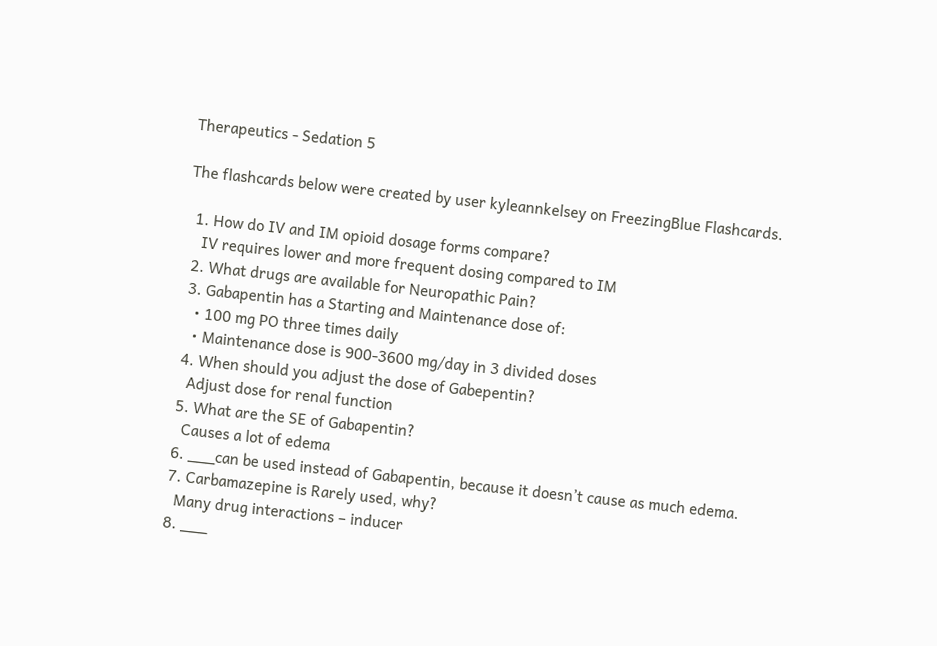Therapeutics - Sedation 5

The flashcards below were created by user kyleannkelsey on FreezingBlue Flashcards.

  1. How do IV and IM opioid dosage forms compare?
    IV requires lower and more frequent dosing compared to IM
  2. What drugs are available for Neuropathic Pain?
  3. Gabapentin has a Starting and Maintenance dose of:
    • 100 mg PO three times daily
    • Maintenance dose is 900-3600 mg/day in 3 divided doses
  4. When should you adjust the dose of Gabepentin?
    Adjust dose for renal function
  5. What are the SE of Gabapentin?
    Causes a lot of edema
  6. ___can be used instead of Gabapentin, because it doesn’t cause as much edema.
  7. Carbamazepine is Rarely used, why?
    Many drug interactions – inducer
  8. ___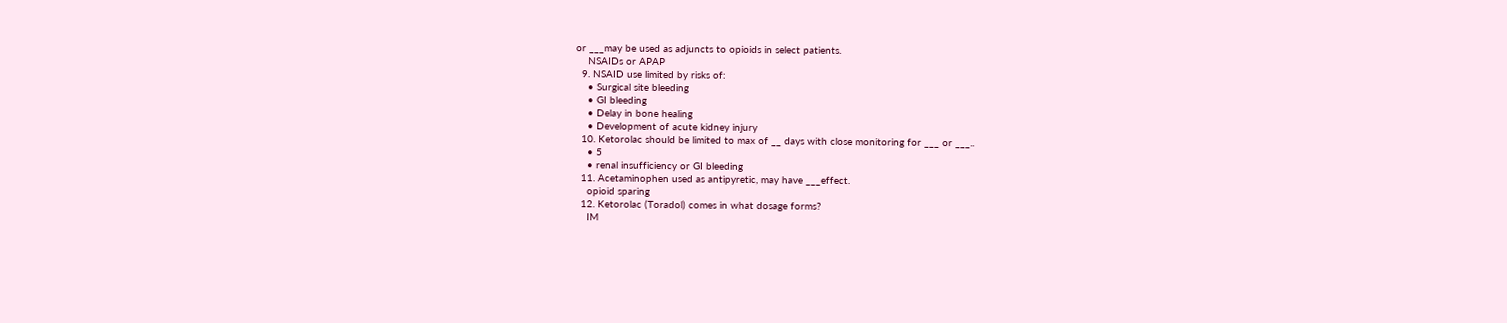or ___may be used as adjuncts to opioids in select patients.
    NSAIDs or APAP
  9. NSAID use limited by risks of:
    • Surgical site bleeding
    • GI bleeding
    • Delay in bone healing
    • Development of acute kidney injury
  10. Ketorolac should be limited to max of __ days with close monitoring for ___ or ___..
    • 5
    • renal insufficiency or GI bleeding
  11. Acetaminophen used as antipyretic, may have ___effect.
    opioid sparing
  12. Ketorolac (Toradol) comes in what dosage forms?
    IM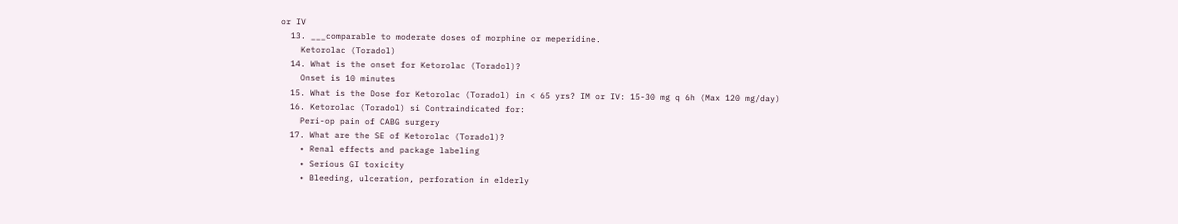or IV
  13. ___comparable to moderate doses of morphine or meperidine.
    Ketorolac (Toradol)
  14. What is the onset for Ketorolac (Toradol)?
    Onset is 10 minutes
  15. What is the Dose for Ketorolac (Toradol) in < 65 yrs? IM or IV: 15-30 mg q 6h (Max 120 mg/day)
  16. Ketorolac (Toradol) si Contraindicated for:
    Peri-op pain of CABG surgery
  17. What are the SE of Ketorolac (Toradol)?
    • Renal effects and package labeling
    • Serious GI toxicity
    • Bleeding, ulceration, perforation in elderly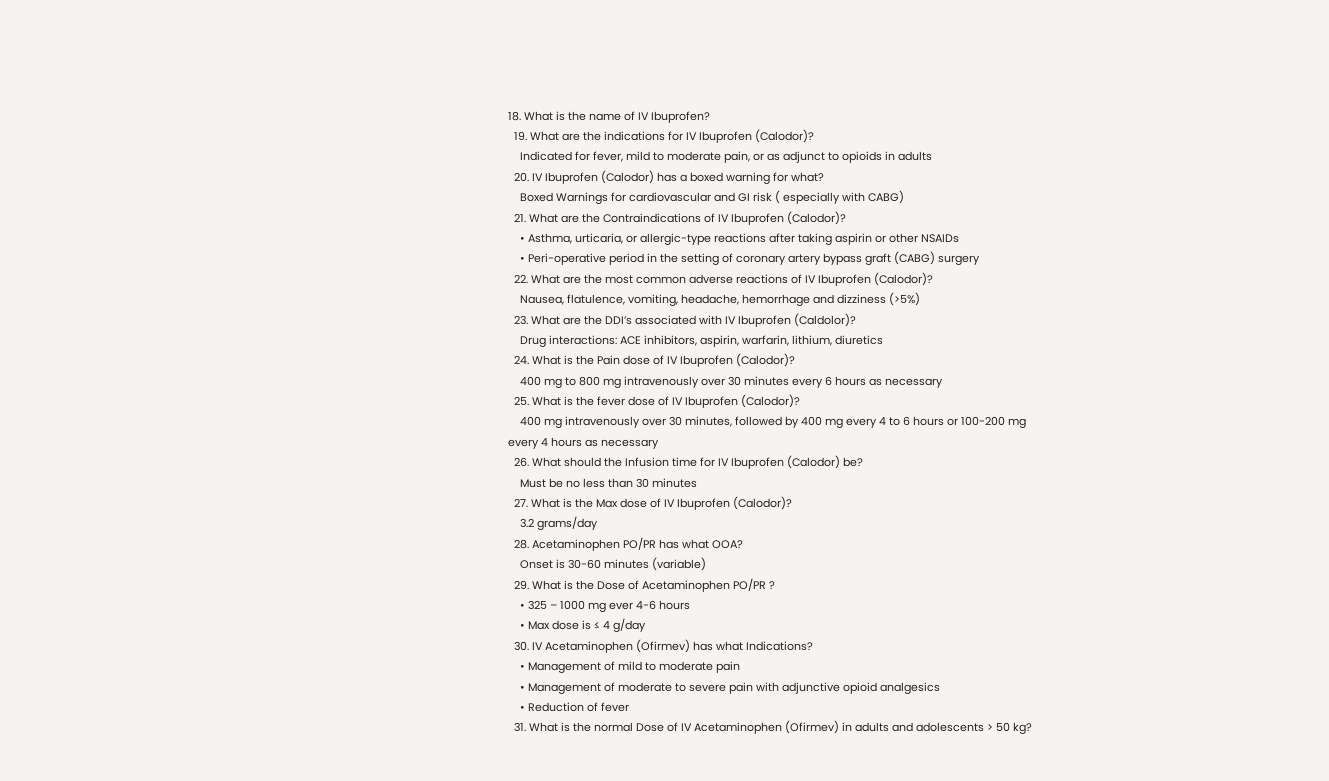18. What is the name of IV Ibuprofen?
  19. What are the indications for IV Ibuprofen (Calodor)?
    Indicated for fever, mild to moderate pain, or as adjunct to opioids in adults
  20. IV Ibuprofen (Calodor) has a boxed warning for what?
    Boxed Warnings for cardiovascular and GI risk ( especially with CABG)
  21. What are the Contraindications of IV Ibuprofen (Calodor)?
    • Asthma, urticaria, or allergic-type reactions after taking aspirin or other NSAIDs
    • Peri-operative period in the setting of coronary artery bypass graft (CABG) surgery
  22. What are the most common adverse reactions of IV Ibuprofen (Calodor)?
    Nausea, flatulence, vomiting, headache, hemorrhage and dizziness (>5%)
  23. What are the DDI’s associated with IV Ibuprofen (Caldolor)?
    Drug interactions: ACE inhibitors, aspirin, warfarin, lithium, diuretics
  24. What is the Pain dose of IV Ibuprofen (Calodor)?
    400 mg to 800 mg intravenously over 30 minutes every 6 hours as necessary
  25. What is the fever dose of IV Ibuprofen (Calodor)?
    400 mg intravenously over 30 minutes, followed by 400 mg every 4 to 6 hours or 100-200 mg every 4 hours as necessary
  26. What should the Infusion time for IV Ibuprofen (Calodor) be?
    Must be no less than 30 minutes
  27. What is the Max dose of IV Ibuprofen (Calodor)?
    3.2 grams/day
  28. Acetaminophen PO/PR has what OOA?
    Onset is 30-60 minutes (variable)
  29. What is the Dose of Acetaminophen PO/PR ?
    • 325 – 1000 mg ever 4-6 hours
    • Max dose is ≤ 4 g/day
  30. IV Acetaminophen (Ofirmev) has what Indications?
    • Management of mild to moderate pain
    • Management of moderate to severe pain with adjunctive opioid analgesics
    • Reduction of fever
  31. What is the normal Dose of IV Acetaminophen (Ofirmev) in adults and adolescents > 50 kg?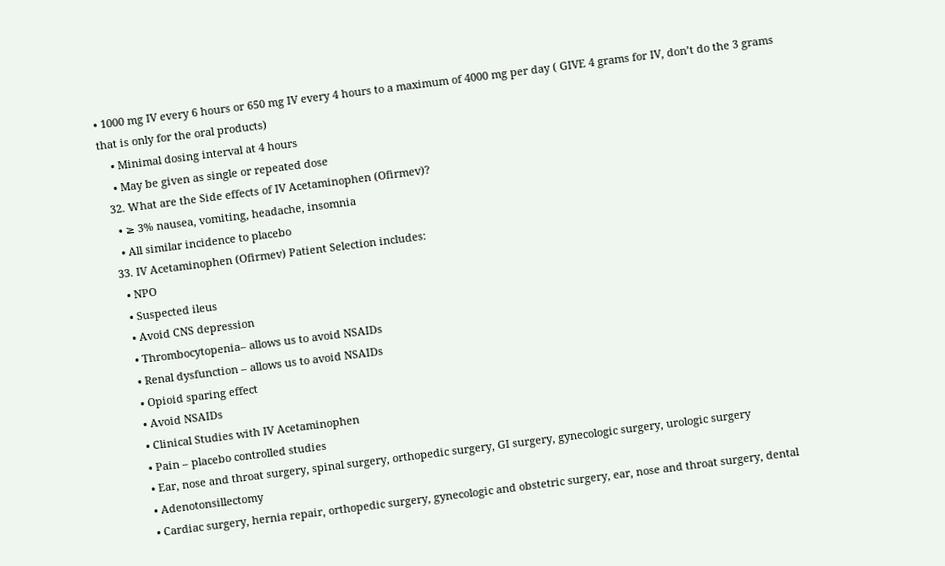• 1000 mg IV every 6 hours or 650 mg IV every 4 hours to a maximum of 4000 mg per day ( GIVE 4 grams for IV, don’t do the 3 grams that is only for the oral products)
    • Minimal dosing interval at 4 hours
    • May be given as single or repeated dose
  32. What are the Side effects of IV Acetaminophen (Ofirmev)?
    • ≥ 3% nausea, vomiting, headache, insomnia
    • All similar incidence to placebo
  33. IV Acetaminophen (Ofirmev) Patient Selection includes:
    • NPO
    • Suspected ileus
    • Avoid CNS depression
    • Thrombocytopenia– allows us to avoid NSAIDs
    • Renal dysfunction – allows us to avoid NSAIDs
    • Opioid sparing effect
    • Avoid NSAIDs
    • Clinical Studies with IV Acetaminophen
    • Pain – placebo controlled studies
    • Ear, nose and throat surgery, spinal surgery, orthopedic surgery, GI surgery, gynecologic surgery, urologic surgery
    • Adenotonsillectomy
    • Cardiac surgery, hernia repair, orthopedic surgery, gynecologic and obstetric surgery, ear, nose and throat surgery, dental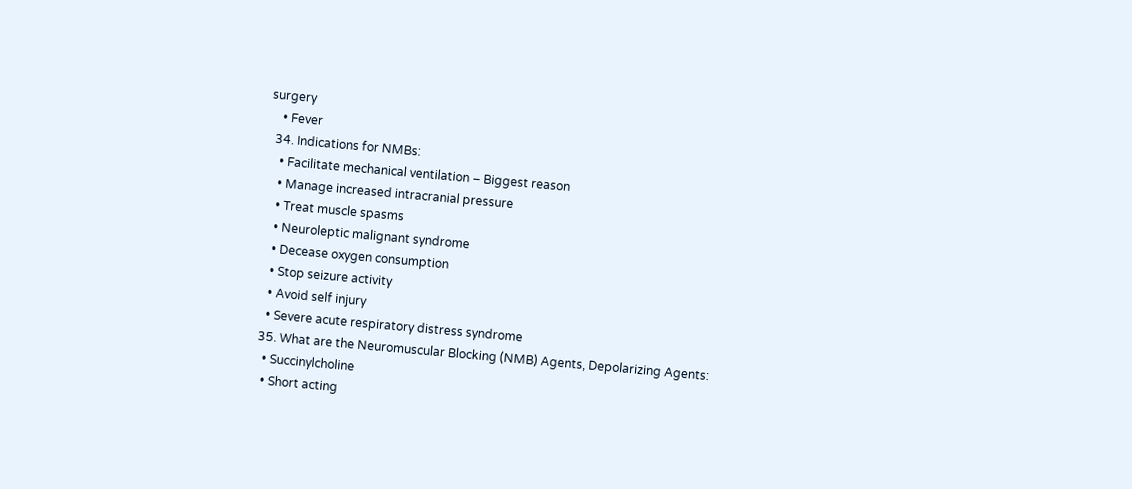surgery
    • Fever
  34. Indications for NMBs:
    • Facilitate mechanical ventilation – Biggest reason
    • Manage increased intracranial pressure
    • Treat muscle spasms
    • Neuroleptic malignant syndrome
    • Decease oxygen consumption
    • Stop seizure activity
    • Avoid self injury
    • Severe acute respiratory distress syndrome
  35. What are the Neuromuscular Blocking (NMB) Agents, Depolarizing Agents:
    • Succinylcholine
    • Short acting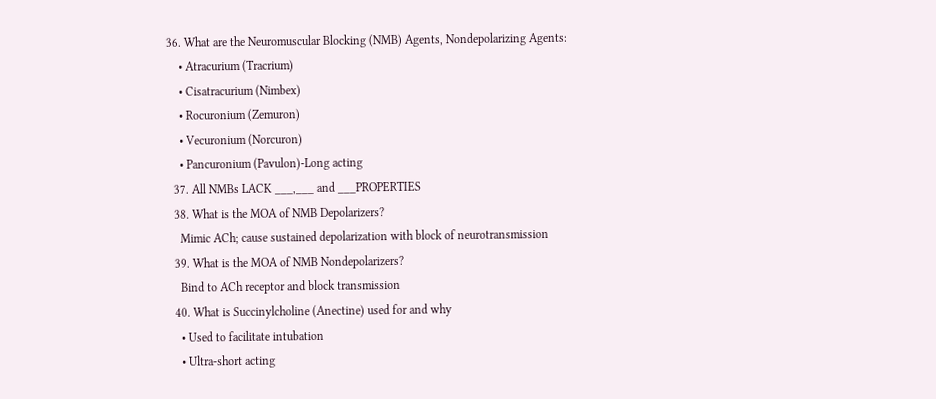36. What are the Neuromuscular Blocking (NMB) Agents, Nondepolarizing Agents:
    • Atracurium (Tracrium)
    • Cisatracurium (Nimbex)
    • Rocuronium (Zemuron)
    • Vecuronium (Norcuron)
    • Pancuronium (Pavulon)-Long acting
  37. All NMBs LACK ___,___ and ___PROPERTIES
  38. What is the MOA of NMB Depolarizers?
    Mimic ACh; cause sustained depolarization with block of neurotransmission
  39. What is the MOA of NMB Nondepolarizers?
    Bind to ACh receptor and block transmission
  40. What is Succinylcholine (Anectine) used for and why
    • Used to facilitate intubation
    • Ultra-short acting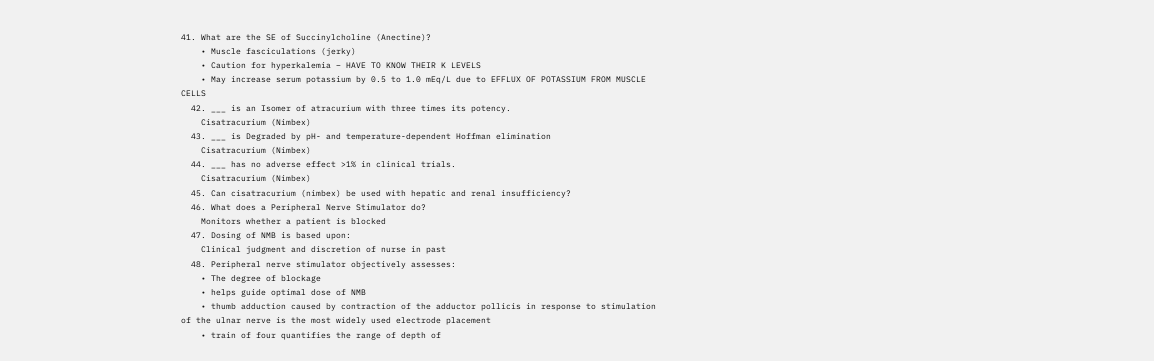41. What are the SE of Succinylcholine (Anectine)?
    • Muscle fasciculations (jerky)
    • Caution for hyperkalemia – HAVE TO KNOW THEIR K LEVELS
    • May increase serum potassium by 0.5 to 1.0 mEq/L due to EFFLUX OF POTASSIUM FROM MUSCLE CELLS
  42. ___ is an Isomer of atracurium with three times its potency.
    Cisatracurium (Nimbex)
  43. ___ is Degraded by pH- and temperature-dependent Hoffman elimination
    Cisatracurium (Nimbex)
  44. ___ has no adverse effect >1% in clinical trials.
    Cisatracurium (Nimbex)
  45. Can cisatracurium (nimbex) be used with hepatic and renal insufficiency?
  46. What does a Peripheral Nerve Stimulator do?
    Monitors whether a patient is blocked
  47. Dosing of NMB is based upon:
    Clinical judgment and discretion of nurse in past
  48. Peripheral nerve stimulator objectively assesses:
    • The degree of blockage
    • helps guide optimal dose of NMB
    • thumb adduction caused by contraction of the adductor pollicis in response to stimulation of the ulnar nerve is the most widely used electrode placement
    • train of four quantifies the range of depth of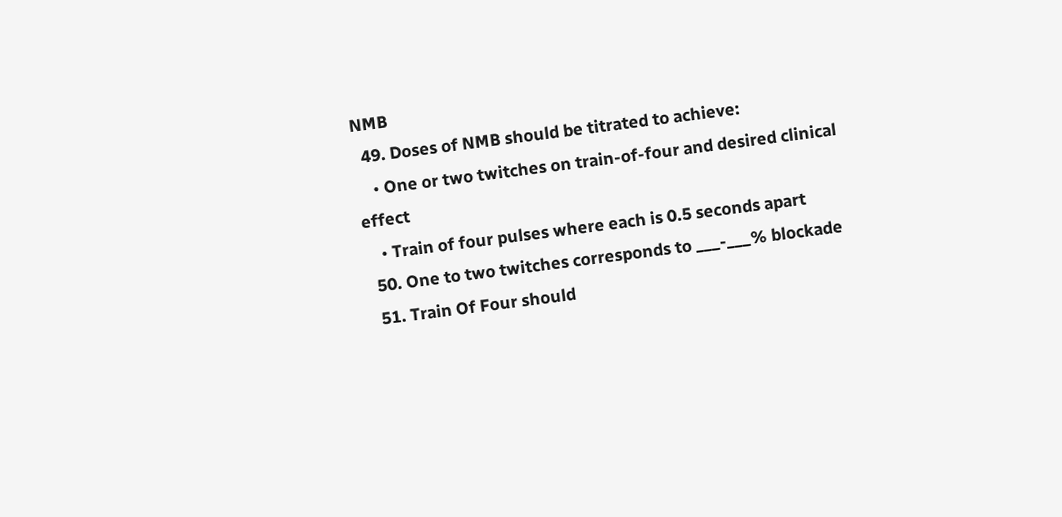NMB
  49. Doses of NMB should be titrated to achieve:
    • One or two twitches on train-of-four and desired clinical effect
    • Train of four pulses where each is 0.5 seconds apart
  50. One to two twitches corresponds to ___-___% blockade
  51. Train Of Four should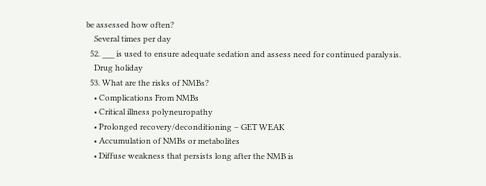be assessed how often?
    Several times per day
  52. ___ is used to ensure adequate sedation and assess need for continued paralysis.
    Drug holiday
  53. What are the risks of NMBs?
    • Complications From NMBs
    • Critical illness polyneuropathy
    • Prolonged recovery/deconditioning – GET WEAK
    • Accumulation of NMBs or metabolites
    • Diffuse weakness that persists long after the NMB is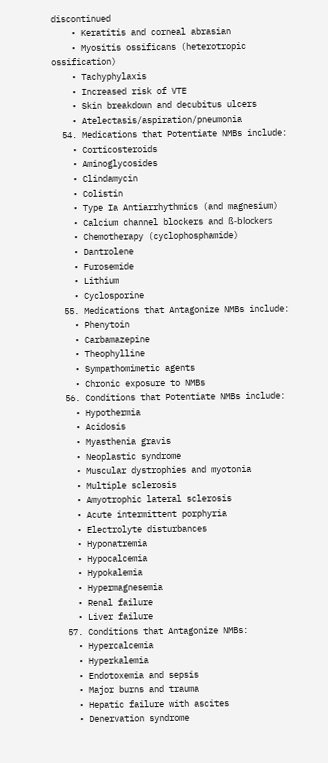discontinued
    • Keratitis and corneal abrasian
    • Myositis ossificans (heterotropic ossification)
    • Tachyphylaxis
    • Increased risk of VTE
    • Skin breakdown and decubitus ulcers
    • Atelectasis/aspiration/pneumonia
  54. Medications that Potentiate NMBs include:
    • Corticosteroids
    • Aminoglycosides
    • Clindamycin
    • Colistin
    • Type Ia Antiarrhythmics (and magnesium)
    • Calcium channel blockers and ß-blockers
    • Chemotherapy (cyclophosphamide)
    • Dantrolene
    • Furosemide
    • Lithium
    • Cyclosporine
  55. Medications that Antagonize NMBs include:
    • Phenytoin
    • Carbamazepine
    • Theophylline
    • Sympathomimetic agents
    • Chronic exposure to NMBs
  56. Conditions that Potentiate NMBs include:
    • Hypothermia
    • Acidosis
    • Myasthenia gravis
    • Neoplastic syndrome
    • Muscular dystrophies and myotonia
    • Multiple sclerosis
    • Amyotrophic lateral sclerosis
    • Acute intermittent porphyria
    • Electrolyte disturbances
    • Hyponatremia
    • Hypocalcemia
    • Hypokalemia
    • Hypermagnesemia
    • Renal failure
    • Liver failure
  57. Conditions that Antagonize NMBs:
    • Hypercalcemia
    • Hyperkalemia
    • Endotoxemia and sepsis
    • Major burns and trauma
    • Hepatic failure with ascites
    • Denervation syndrome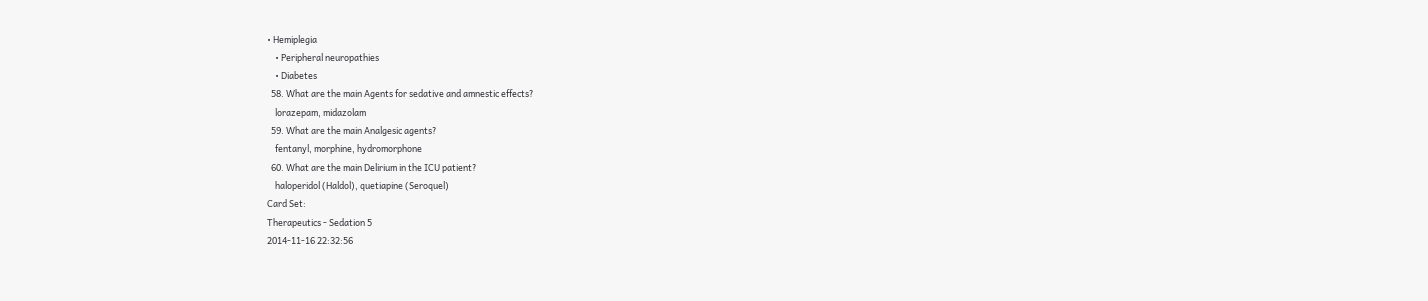• Hemiplegia
    • Peripheral neuropathies
    • Diabetes
  58. What are the main Agents for sedative and amnestic effects?
    lorazepam, midazolam
  59. What are the main Analgesic agents?
    fentanyl, morphine, hydromorphone
  60. What are the main Delirium in the ICU patient?
    haloperidol (Haldol), quetiapine (Seroquel)
Card Set:
Therapeutics - Sedation 5
2014-11-16 22:32:56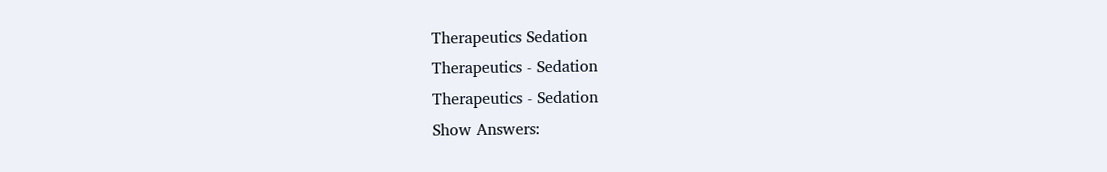Therapeutics Sedation
Therapeutics - Sedation
Therapeutics - Sedation
Show Answers: